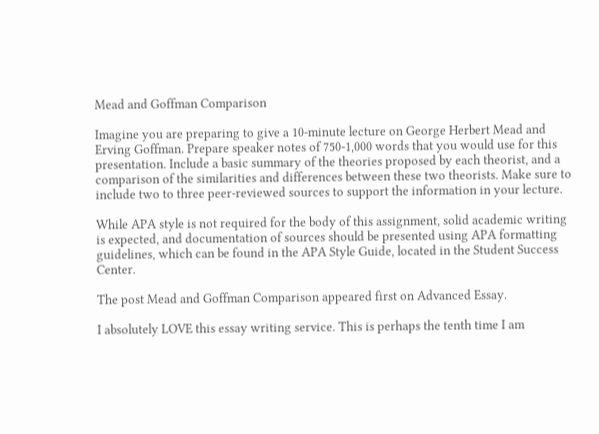Mead and Goffman Comparison

Imagine you are preparing to give a 10-minute lecture on George Herbert Mead and Erving Goffman. Prepare speaker notes of 750-1,000 words that you would use for this presentation. Include a basic summary of the theories proposed by each theorist, and a comparison of the similarities and differences between these two theorists. Make sure to include two to three peer-reviewed sources to support the information in your lecture.

While APA style is not required for the body of this assignment, solid academic writing is expected, and documentation of sources should be presented using APA formatting guidelines, which can be found in the APA Style Guide, located in the Student Success Center.

The post Mead and Goffman Comparison appeared first on Advanced Essay.

I absolutely LOVE this essay writing service. This is perhaps the tenth time I am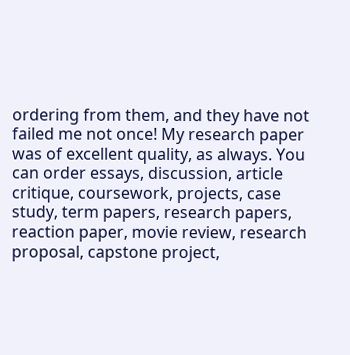ordering from them, and they have not failed me not once! My research paper was of excellent quality, as always. You can order essays, discussion, article critique, coursework, projects, case study, term papers, research papers, reaction paper, movie review, research proposal, capstone project,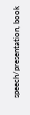speech/presentation, book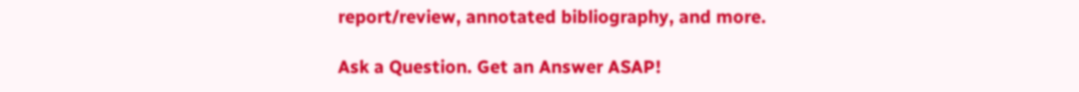report/review, annotated bibliography, and more.

Ask a Question. Get an Answer ASAP!